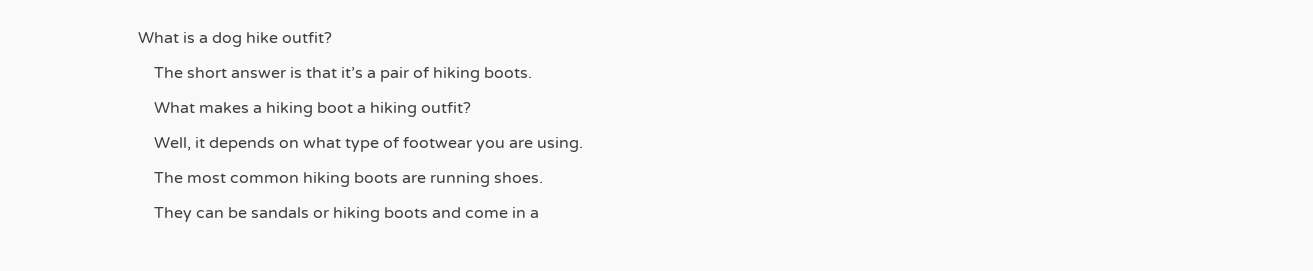What is a dog hike outfit?

    The short answer is that it’s a pair of hiking boots.

    What makes a hiking boot a hiking outfit?

    Well, it depends on what type of footwear you are using.

    The most common hiking boots are running shoes.

    They can be sandals or hiking boots and come in a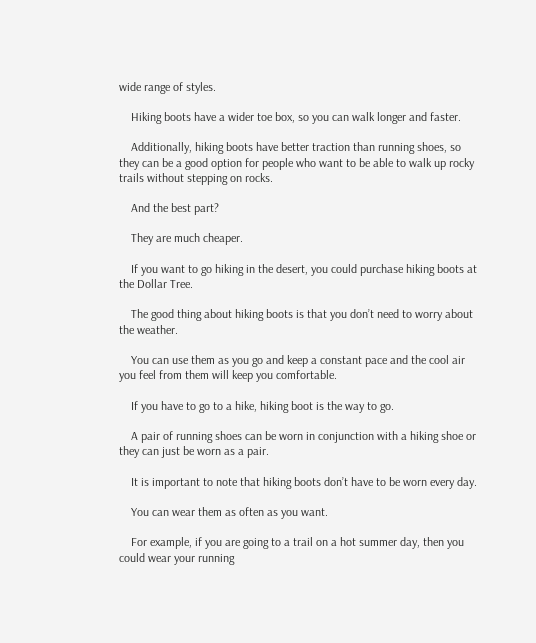wide range of styles.

    Hiking boots have a wider toe box, so you can walk longer and faster.

    Additionally, hiking boots have better traction than running shoes, so they can be a good option for people who want to be able to walk up rocky trails without stepping on rocks.

    And the best part?

    They are much cheaper.

    If you want to go hiking in the desert, you could purchase hiking boots at the Dollar Tree.

    The good thing about hiking boots is that you don’t need to worry about the weather.

    You can use them as you go and keep a constant pace and the cool air you feel from them will keep you comfortable.

    If you have to go to a hike, hiking boot is the way to go.

    A pair of running shoes can be worn in conjunction with a hiking shoe or they can just be worn as a pair.

    It is important to note that hiking boots don’t have to be worn every day.

    You can wear them as often as you want.

    For example, if you are going to a trail on a hot summer day, then you could wear your running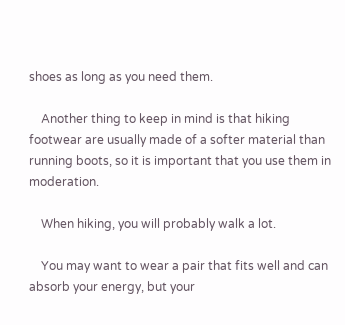shoes as long as you need them.

    Another thing to keep in mind is that hiking footwear are usually made of a softer material than running boots, so it is important that you use them in moderation.

    When hiking, you will probably walk a lot.

    You may want to wear a pair that fits well and can absorb your energy, but your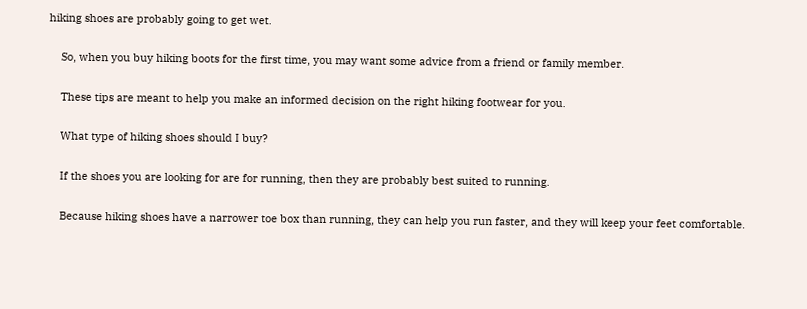hiking shoes are probably going to get wet.

    So, when you buy hiking boots for the first time, you may want some advice from a friend or family member.

    These tips are meant to help you make an informed decision on the right hiking footwear for you.

    What type of hiking shoes should I buy?

    If the shoes you are looking for are for running, then they are probably best suited to running.

    Because hiking shoes have a narrower toe box than running, they can help you run faster, and they will keep your feet comfortable.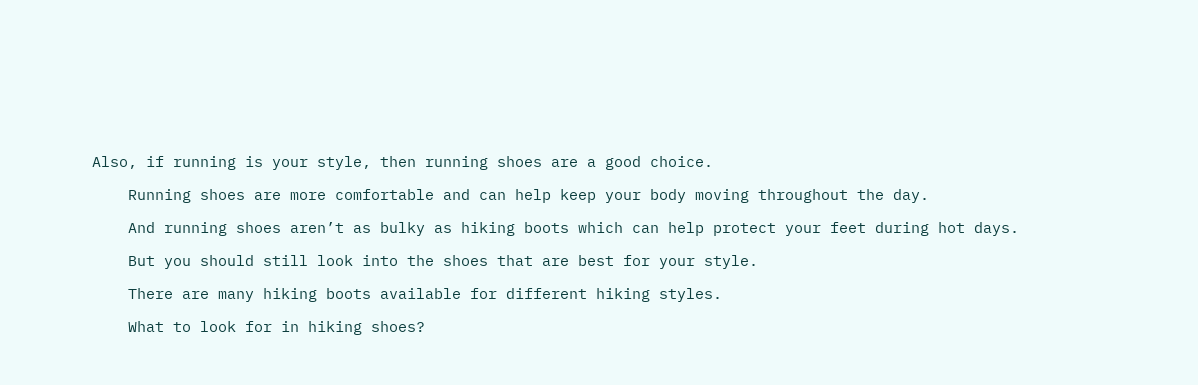Also, if running is your style, then running shoes are a good choice.

    Running shoes are more comfortable and can help keep your body moving throughout the day.

    And running shoes aren’t as bulky as hiking boots which can help protect your feet during hot days.

    But you should still look into the shoes that are best for your style.

    There are many hiking boots available for different hiking styles.

    What to look for in hiking shoes?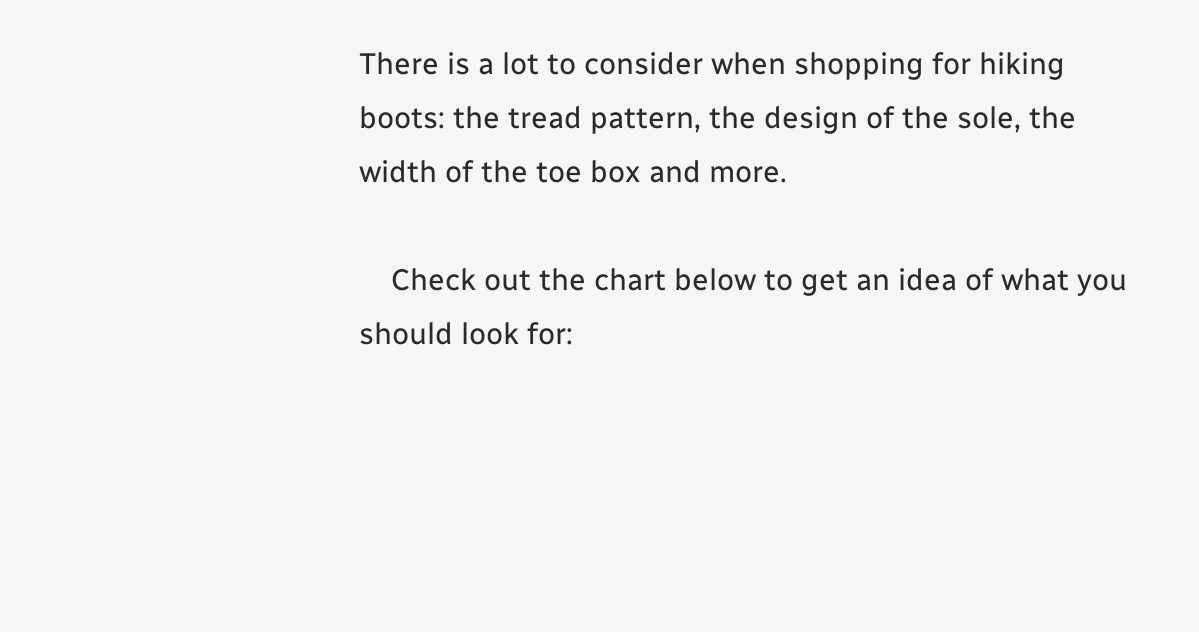There is a lot to consider when shopping for hiking boots: the tread pattern, the design of the sole, the width of the toe box and more.

    Check out the chart below to get an idea of what you should look for: